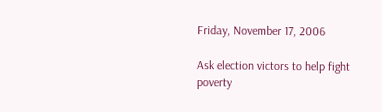Friday, November 17, 2006

Ask election victors to help fight poverty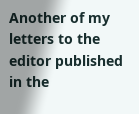Another of my letters to the editor published in the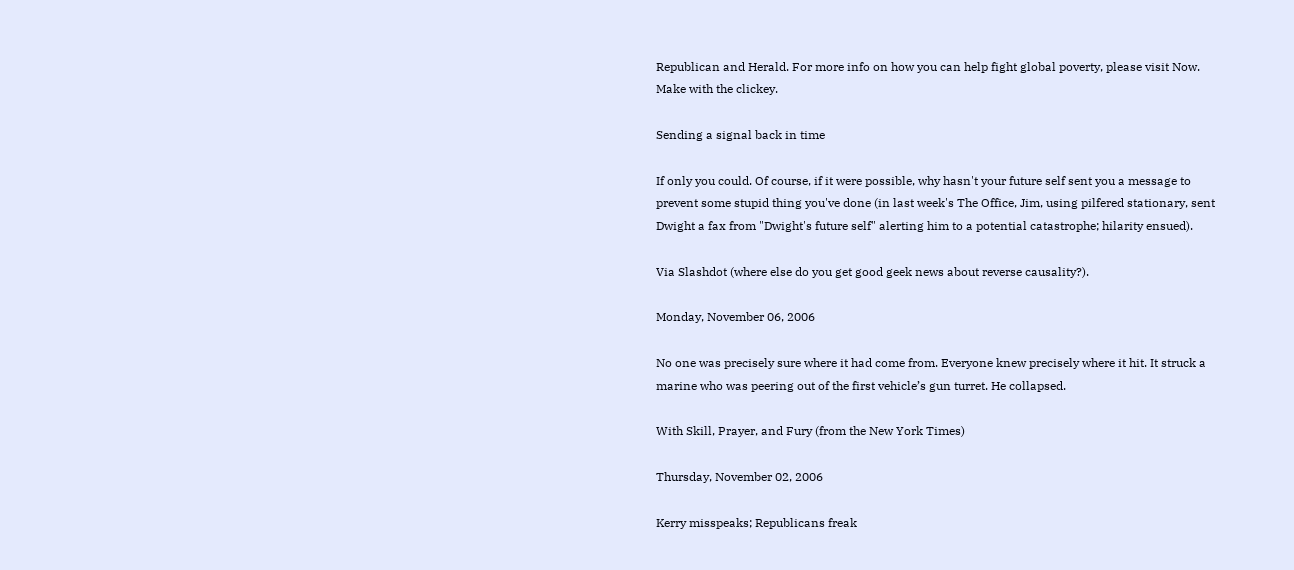Republican and Herald. For more info on how you can help fight global poverty, please visit Now. Make with the clickey.

Sending a signal back in time

If only you could. Of course, if it were possible, why hasn't your future self sent you a message to prevent some stupid thing you've done (in last week's The Office, Jim, using pilfered stationary, sent Dwight a fax from "Dwight's future self" alerting him to a potential catastrophe; hilarity ensued).

Via Slashdot (where else do you get good geek news about reverse causality?).

Monday, November 06, 2006

No one was precisely sure where it had come from. Everyone knew precisely where it hit. It struck a marine who was peering out of the first vehicle’s gun turret. He collapsed.

With Skill, Prayer, and Fury (from the New York Times)

Thursday, November 02, 2006

Kerry misspeaks; Republicans freak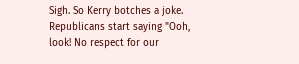Sigh. So Kerry botches a joke. Republicans start saying "Ooh, look! No respect for our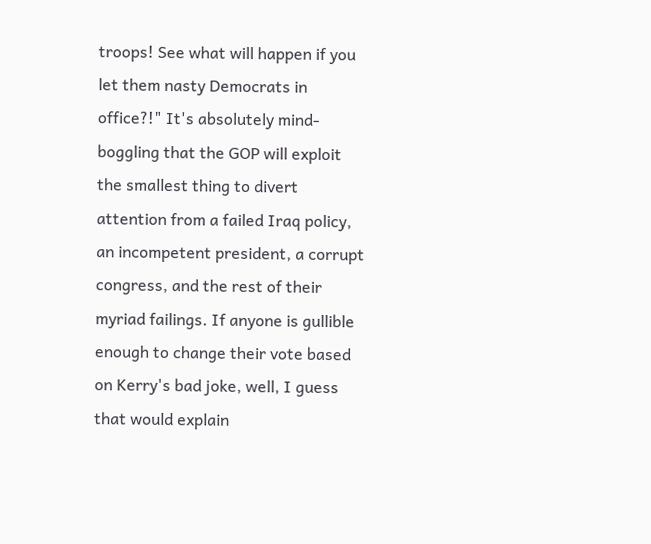troops! See what will happen if you let them nasty Democrats in office?!" It's absolutely mind-boggling that the GOP will exploit the smallest thing to divert attention from a failed Iraq policy, an incompetent president, a corrupt congress, and the rest of their myriad failings. If anyone is gullible enough to change their vote based on Kerry's bad joke, well, I guess that would explain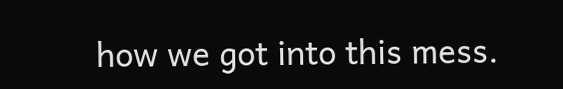how we got into this mess.